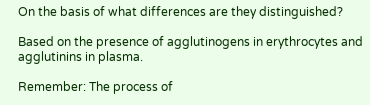On the basis of what differences are they distinguished?

Based on the presence of agglutinogens in erythrocytes and agglutinins in plasma.

Remember: The process of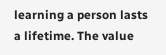learning a person lasts a lifetime. The value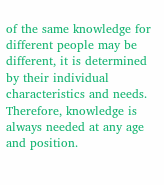of the same knowledge for different people may be different, it is determined by their individual characteristics and needs. Therefore, knowledge is always needed at any age and position.